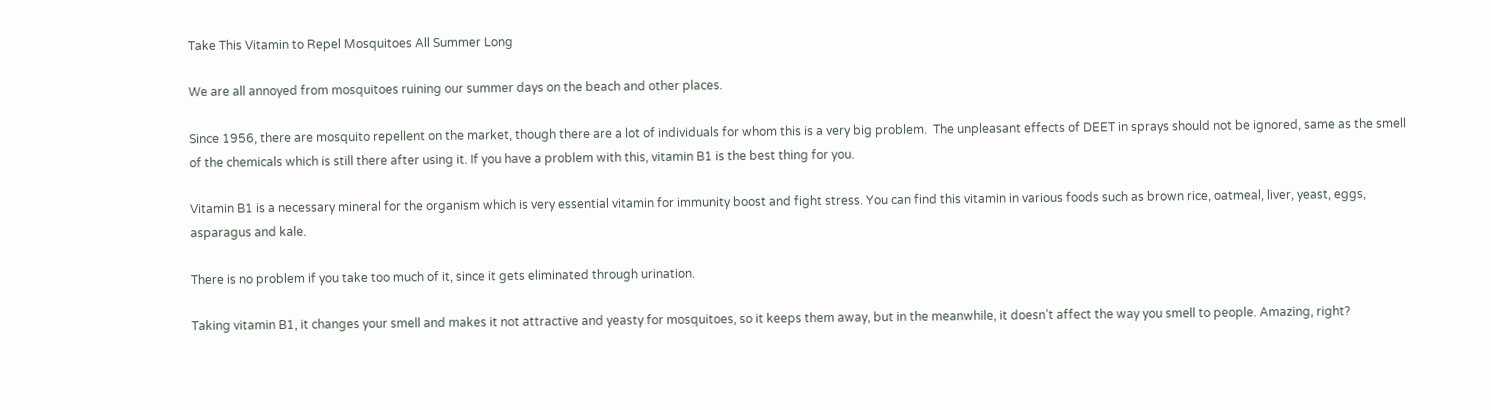Take This Vitamin to Repel Mosquitoes All Summer Long

We are all annoyed from mosquitoes ruining our summer days on the beach and other places.

Since 1956, there are mosquito repellent on the market, though there are a lot of individuals for whom this is a very big problem.  The unpleasant effects of DEET in sprays should not be ignored, same as the smell of the chemicals which is still there after using it. If you have a problem with this, vitamin B1 is the best thing for you.

Vitamin B1 is a necessary mineral for the organism which is very essential vitamin for immunity boost and fight stress. You can find this vitamin in various foods such as brown rice, oatmeal, liver, yeast, eggs, asparagus and kale.

There is no problem if you take too much of it, since it gets eliminated through urination.

Taking vitamin B1, it changes your smell and makes it not attractive and yeasty for mosquitoes, so it keeps them away, but in the meanwhile, it doesn’t affect the way you smell to people. Amazing, right?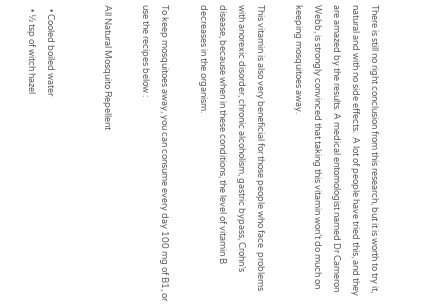There is still no right conclusion from this research, but it is worth to try it, natural and with no side effects.  A lot of people have tried this, and they are amazed by the results. A medical entomologist named Dr Cameron Webb, is strongly convinced that taking this vitamin won’t do much on keeping mosquitoes away.

This vitamin is also very beneficial for those people who face  problems with anorexic disorder, chronic alcoholism, gastric bypass, Crohn’s disease, because when in these conditions, the level of vitamin B decreases in the organism.

To keep mosquitoes away, you can consume every day 100 mg of B1, or use the recipes below :

All Natural Mosquito Repellent


  • Cooled boiled water
  • ½ tsp of witch hazel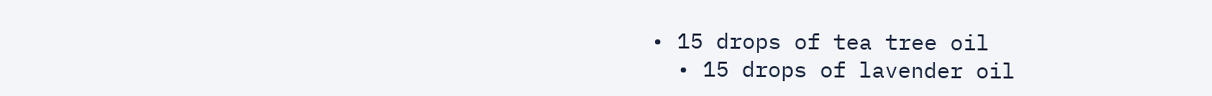• 15 drops of tea tree oil
  • 15 drops of lavender oil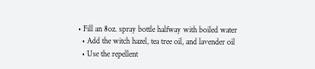• Fill an 8oz. spray bottle halfway with boiled water
  • Add the witch hazel, tea tree oil, and lavender oil
  • Use the repellent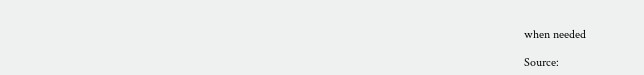when needed

Source: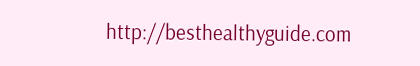http://besthealthyguide.com